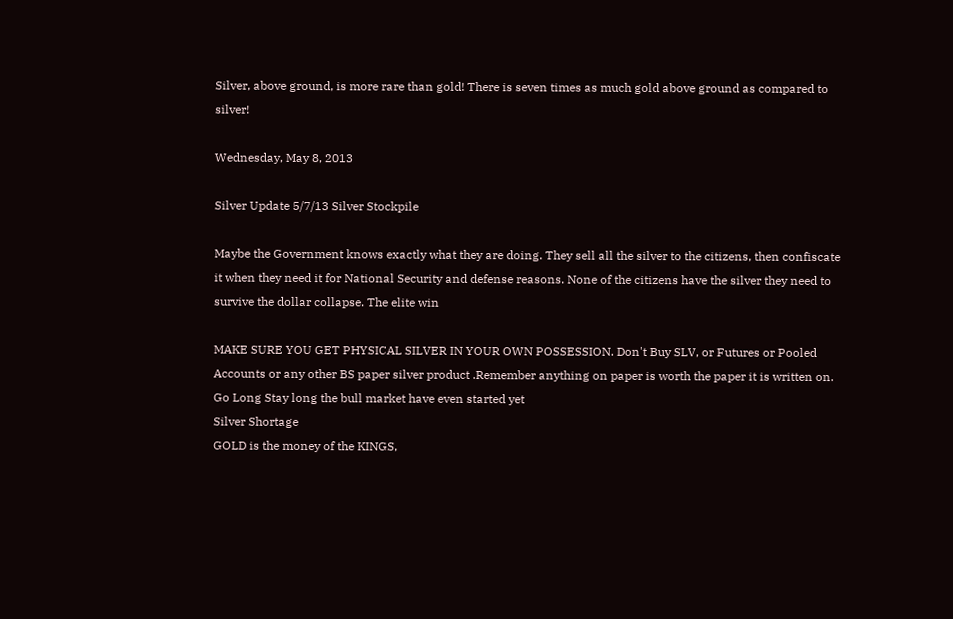Silver, above ground, is more rare than gold! There is seven times as much gold above ground as compared to silver!

Wednesday, May 8, 2013

Silver Update 5/7/13 Silver Stockpile

Maybe the Government knows exactly what they are doing. They sell all the silver to the citizens, then confiscate it when they need it for National Security and defense reasons. None of the citizens have the silver they need to survive the dollar collapse. The elite win

MAKE SURE YOU GET PHYSICAL SILVER IN YOUR OWN POSSESSION. Don't Buy SLV, or Futures or Pooled Accounts or any other BS paper silver product .Remember anything on paper is worth the paper it is written on. Go Long Stay long the bull market have even started yet
Silver Shortage
GOLD is the money of the KINGS,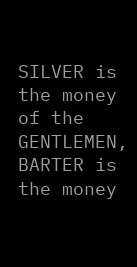SILVER is the money of the GENTLEMEN, BARTER is the money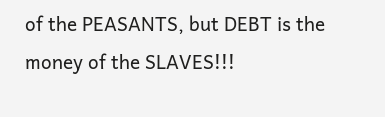of the PEASANTS, but DEBT is the money of the SLAVES!!!